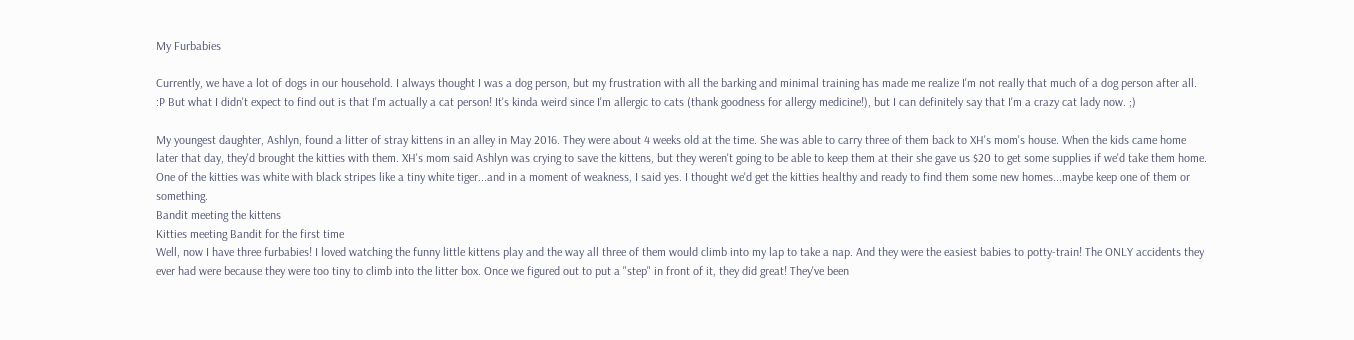My Furbabies

Currently, we have a lot of dogs in our household. I always thought I was a dog person, but my frustration with all the barking and minimal training has made me realize I'm not really that much of a dog person after all. :P But what I didn't expect to find out is that I'm actually a cat person! It's kinda weird since I'm allergic to cats (thank goodness for allergy medicine!), but I can definitely say that I'm a crazy cat lady now. ;)

My youngest daughter, Ashlyn, found a litter of stray kittens in an alley in May 2016. They were about 4 weeks old at the time. She was able to carry three of them back to XH's mom's house. When the kids came home later that day, they'd brought the kitties with them. XH's mom said Ashlyn was crying to save the kittens, but they weren't going to be able to keep them at their she gave us $20 to get some supplies if we'd take them home. One of the kitties was white with black stripes like a tiny white tiger...and in a moment of weakness, I said yes. I thought we'd get the kitties healthy and ready to find them some new homes...maybe keep one of them or something.
Bandit meeting the kittens
Kitties meeting Bandit for the first time
Well, now I have three furbabies! I loved watching the funny little kittens play and the way all three of them would climb into my lap to take a nap. And they were the easiest babies to potty-train! The ONLY accidents they ever had were because they were too tiny to climb into the litter box. Once we figured out to put a "step" in front of it, they did great! They've been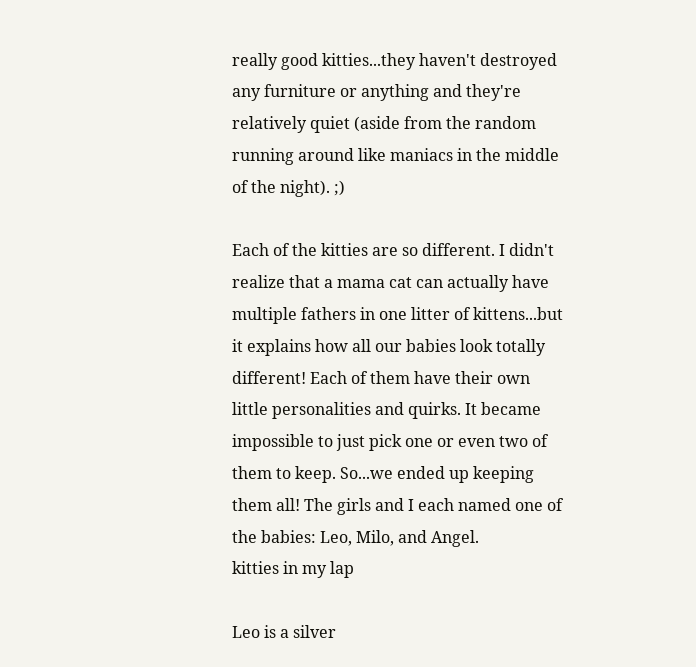really good kitties...they haven't destroyed any furniture or anything and they're relatively quiet (aside from the random running around like maniacs in the middle of the night). ;)

Each of the kitties are so different. I didn't realize that a mama cat can actually have multiple fathers in one litter of kittens...but it explains how all our babies look totally different! Each of them have their own little personalities and quirks. It became impossible to just pick one or even two of them to keep. So...we ended up keeping them all! The girls and I each named one of the babies: Leo, Milo, and Angel.
kitties in my lap

Leo is a silver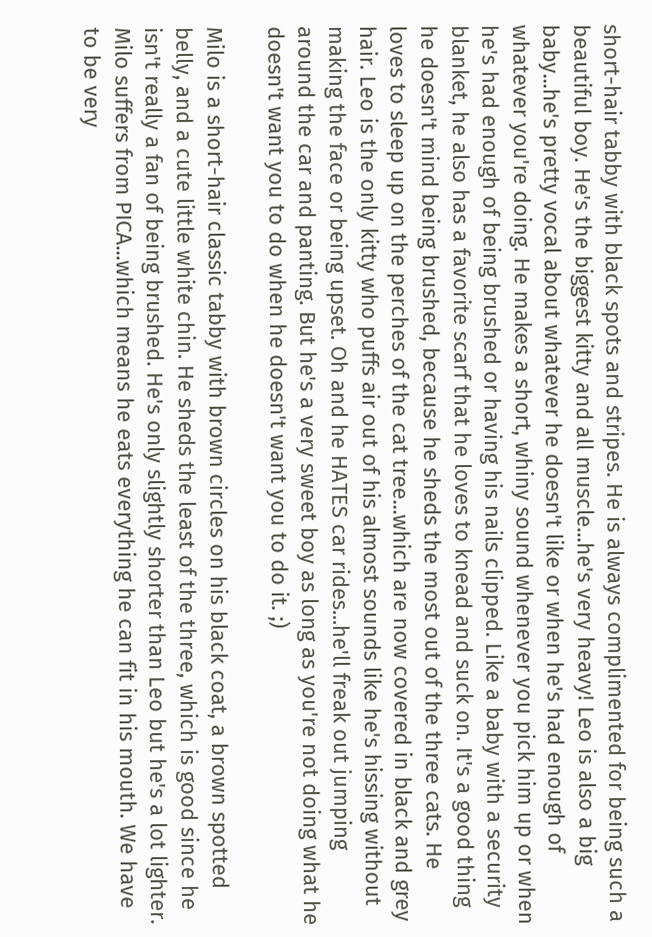short-hair tabby with black spots and stripes. He is always complimented for being such a beautiful boy. He's the biggest kitty and all muscle...he's very heavy! Leo is also a big baby...he's pretty vocal about whatever he doesn't like or when he's had enough of whatever you're doing. He makes a short, whiny sound whenever you pick him up or when he's had enough of being brushed or having his nails clipped. Like a baby with a security blanket, he also has a favorite scarf that he loves to knead and suck on. It's a good thing he doesn't mind being brushed, because he sheds the most out of the three cats. He loves to sleep up on the perches of the cat tree...which are now covered in black and grey hair. Leo is the only kitty who puffs air out of his almost sounds like he's hissing without making the face or being upset. Oh and he HATES car rides...he'll freak out jumping around the car and panting. But he's a very sweet boy as long as you're not doing what he doesn't want you to do when he doesn't want you to do it. ;)

Milo is a short-hair classic tabby with brown circles on his black coat, a brown spotted belly, and a cute little white chin. He sheds the least of the three, which is good since he isn't really a fan of being brushed. He's only slightly shorter than Leo but he's a lot lighter. Milo suffers from PICA...which means he eats everything he can fit in his mouth. We have to be very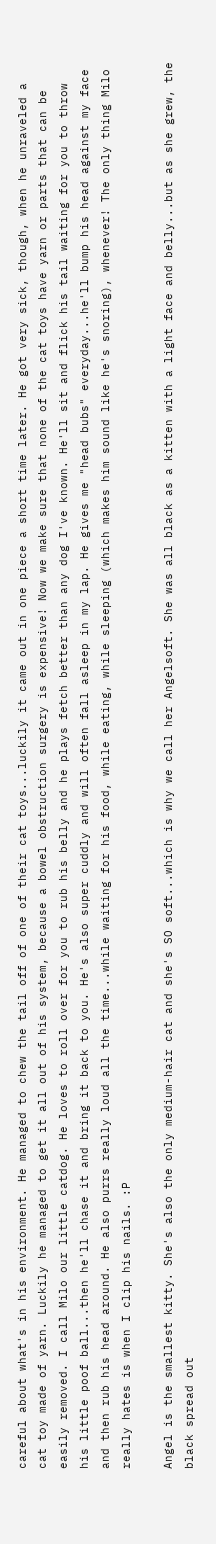careful about what's in his environment. He managed to chew the tail off of one of their cat toys...luckily it came out in one piece a short time later. He got very sick, though, when he unraveled a cat toy made of yarn. Luckily he managed to get it all out of his system, because a bowel obstruction surgery is expensive! Now we make sure that none of the cat toys have yarn or parts that can be easily removed. I call Milo our little catdog. He loves to roll over for you to rub his belly and he plays fetch better than any dog I've known. He'll sit and flick his tail waiting for you to throw his little poof ball...then he'll chase it and bring it back to you. He's also super cuddly and will often fall asleep in my lap. He gives me "head bubs" everyday...he'll bump his head against my face and then rub his head around. He also purrs really loud all the time...while waiting for his food, while eating, while sleeping (which makes him sound like he's snoring), whenever! The only thing Milo really hates is when I clip his nails. :P

Angel is the smallest kitty. She's also the only medium-hair cat and she's SO soft...which is why we call her Angelsoft. She was all black as a kitten with a light face and belly...but as she grew, the black spread out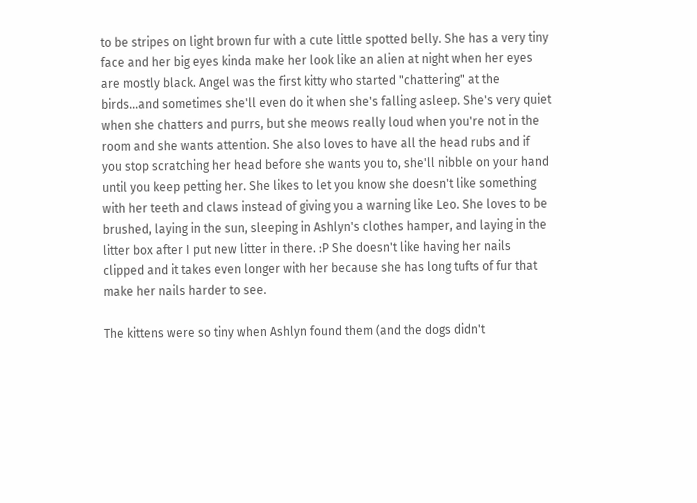to be stripes on light brown fur with a cute little spotted belly. She has a very tiny face and her big eyes kinda make her look like an alien at night when her eyes are mostly black. Angel was the first kitty who started "chattering" at the birds...and sometimes she'll even do it when she's falling asleep. She's very quiet when she chatters and purrs, but she meows really loud when you're not in the room and she wants attention. She also loves to have all the head rubs and if you stop scratching her head before she wants you to, she'll nibble on your hand until you keep petting her. She likes to let you know she doesn't like something with her teeth and claws instead of giving you a warning like Leo. She loves to be brushed, laying in the sun, sleeping in Ashlyn's clothes hamper, and laying in the litter box after I put new litter in there. :P She doesn't like having her nails clipped and it takes even longer with her because she has long tufts of fur that make her nails harder to see.

The kittens were so tiny when Ashlyn found them (and the dogs didn't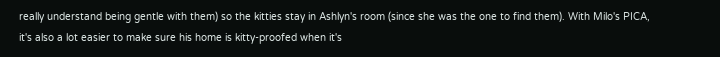really understand being gentle with them) so the kitties stay in Ashlyn's room (since she was the one to find them). With Milo's PICA, it's also a lot easier to make sure his home is kitty-proofed when it's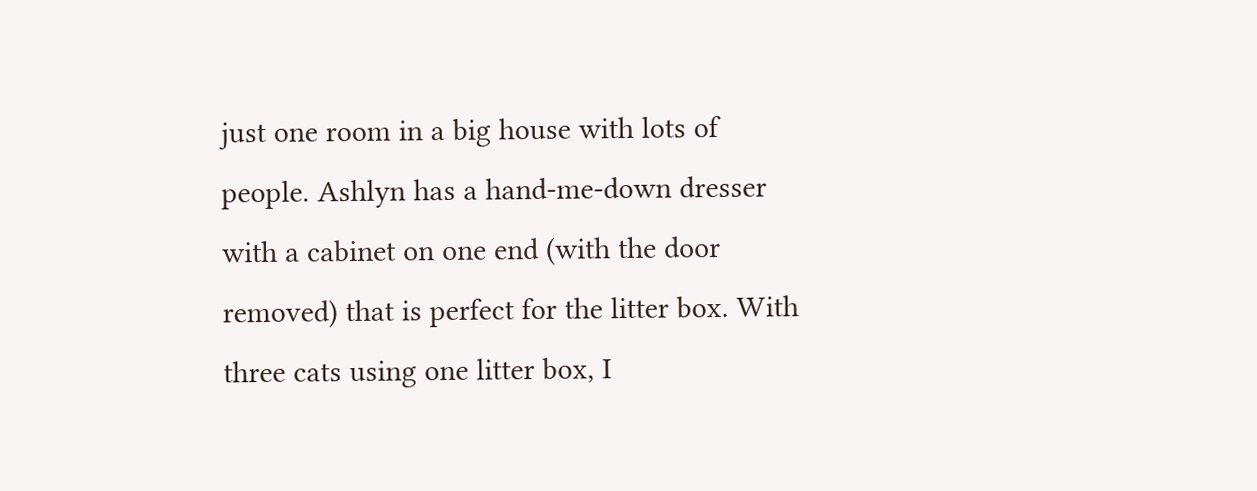just one room in a big house with lots of people. Ashlyn has a hand-me-down dresser with a cabinet on one end (with the door removed) that is perfect for the litter box. With three cats using one litter box, I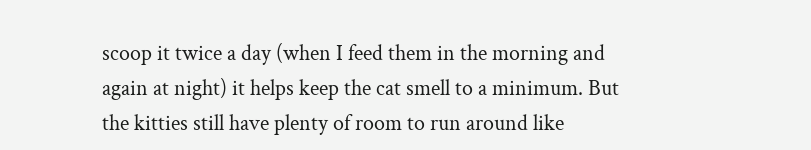scoop it twice a day (when I feed them in the morning and again at night) it helps keep the cat smell to a minimum. But the kitties still have plenty of room to run around like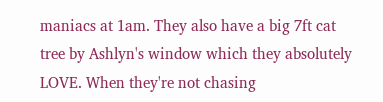maniacs at 1am. They also have a big 7ft cat tree by Ashlyn's window which they absolutely LOVE. When they're not chasing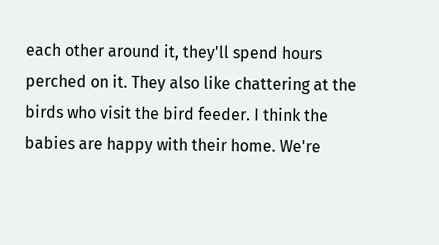each other around it, they'll spend hours perched on it. They also like chattering at the birds who visit the bird feeder. I think the babies are happy with their home. We're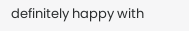definitely happy with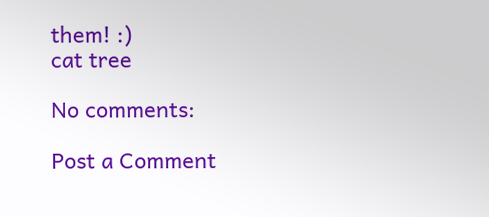them! :)
cat tree

No comments:

Post a Comment